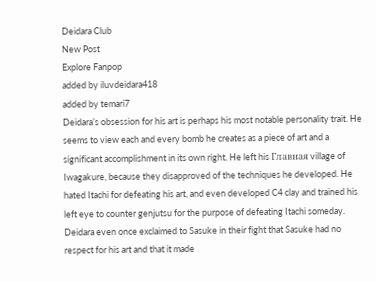Deidara Club
New Post
Explore Fanpop
added by iluvdeidara418
added by temari7
Deidara’s obsession for his art is perhaps his most notable personality trait. He seems to view each and every bomb he creates as a piece of art and a significant accomplishment in its own right. He left his Главная village of Iwagakure, because they disapproved of the techniques he developed. He hated Itachi for defeating his art, and even developed C4 clay and trained his left eye to counter genjutsu for the purpose of defeating Itachi someday. Deidara even once exclaimed to Sasuke in their fight that Sasuke had no respect for his art and that it made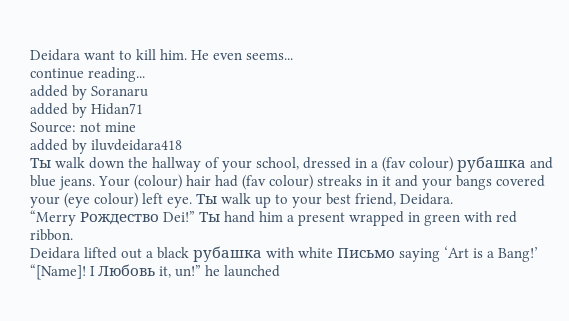Deidara want to kill him. He even seems...
continue reading...
added by Soranaru
added by Hidan71
Source: not mine
added by iluvdeidara418
Ты walk down the hallway of your school, dressed in a (fav colour) рубашка and blue jeans. Your (colour) hair had (fav colour) streaks in it and your bangs covered your (eye colour) left eye. Ты walk up to your best friend, Deidara.
“Merry Рождество Dei!” Ты hand him a present wrapped in green with red ribbon.
Deidara lifted out a black рубашка with white Письмо saying ‘Art is a Bang!’
“[Name]! I Любовь it, un!” he launched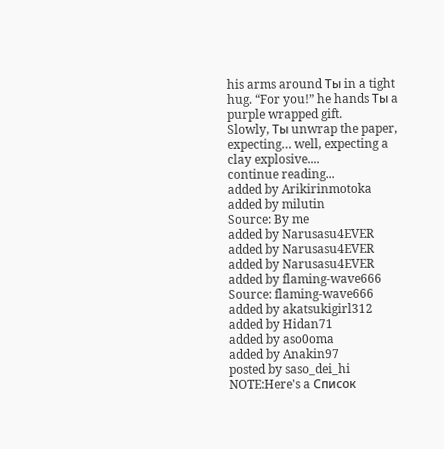his arms around Ты in a tight hug. “For you!” he hands Ты a purple wrapped gift.
Slowly, Ты unwrap the paper, expecting… well, expecting a clay explosive....
continue reading...
added by Arikirinmotoka
added by milutin
Source: By me
added by Narusasu4EVER
added by Narusasu4EVER
added by Narusasu4EVER
added by flaming-wave666
Source: flaming-wave666
added by akatsukigirl312
added by Hidan71
added by aso0oma
added by Anakin97
posted by saso_dei_hi
NOTE:Here's a Список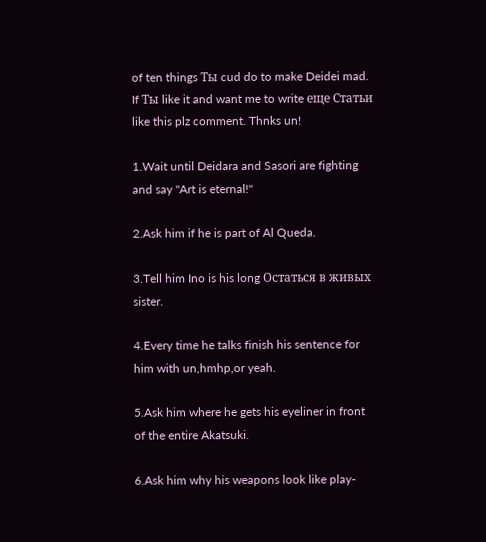of ten things Ты cud do to make Deidei mad. If Ты like it and want me to write еще Статьи like this plz comment. Thnks un!

1.Wait until Deidara and Sasori are fighting and say "Art is eternal!"

2.Ask him if he is part of Al Queda.

3.Tell him Ino is his long Остаться в живых sister.

4.Every time he talks finish his sentence for him with un,hmhp,or yeah.

5.Ask him where he gets his eyeliner in front of the entire Akatsuki.

6.Ask him why his weapons look like play-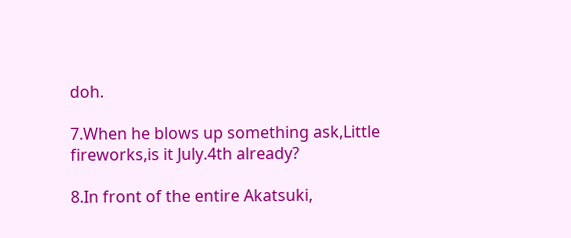doh.

7.When he blows up something ask,Little fireworks,is it July.4th already?

8.In front of the entire Akatsuki,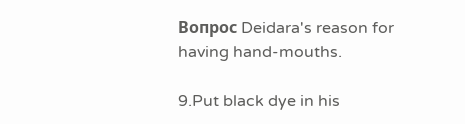Вопрос Deidara's reason for having hand-mouths.

9.Put black dye in his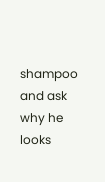shampoo and ask why he looks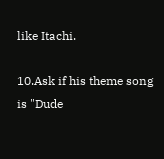like Itachi.

10.Ask if his theme song is "Dude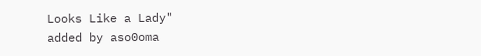Looks Like a Lady"
added by aso0oma